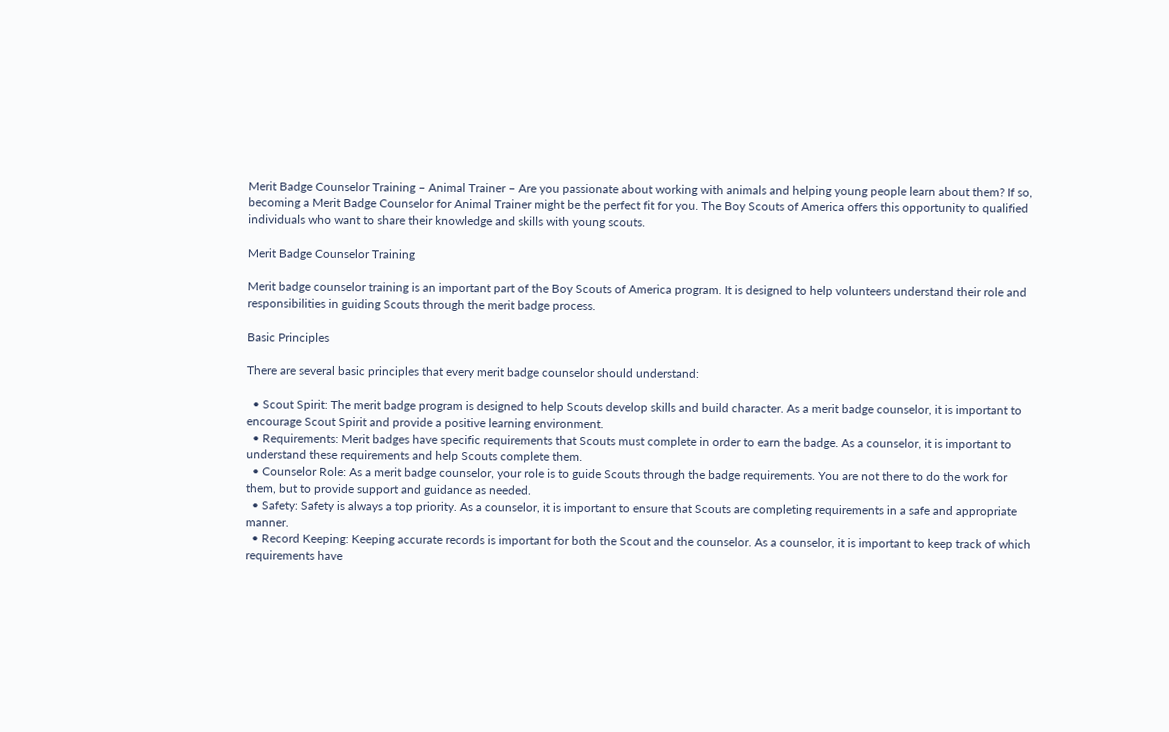Merit Badge Counselor Training – Animal Trainer – Are you passionate about working with animals and helping young people learn about them? If so, becoming a Merit Badge Counselor for Animal Trainer might be the perfect fit for you. The Boy Scouts of America offers this opportunity to qualified individuals who want to share their knowledge and skills with young scouts.

Merit Badge Counselor Training

Merit badge counselor training is an important part of the Boy Scouts of America program. It is designed to help volunteers understand their role and responsibilities in guiding Scouts through the merit badge process.

Basic Principles

There are several basic principles that every merit badge counselor should understand:

  • Scout Spirit: The merit badge program is designed to help Scouts develop skills and build character. As a merit badge counselor, it is important to encourage Scout Spirit and provide a positive learning environment.
  • Requirements: Merit badges have specific requirements that Scouts must complete in order to earn the badge. As a counselor, it is important to understand these requirements and help Scouts complete them.
  • Counselor Role: As a merit badge counselor, your role is to guide Scouts through the badge requirements. You are not there to do the work for them, but to provide support and guidance as needed.
  • Safety: Safety is always a top priority. As a counselor, it is important to ensure that Scouts are completing requirements in a safe and appropriate manner.
  • Record Keeping: Keeping accurate records is important for both the Scout and the counselor. As a counselor, it is important to keep track of which requirements have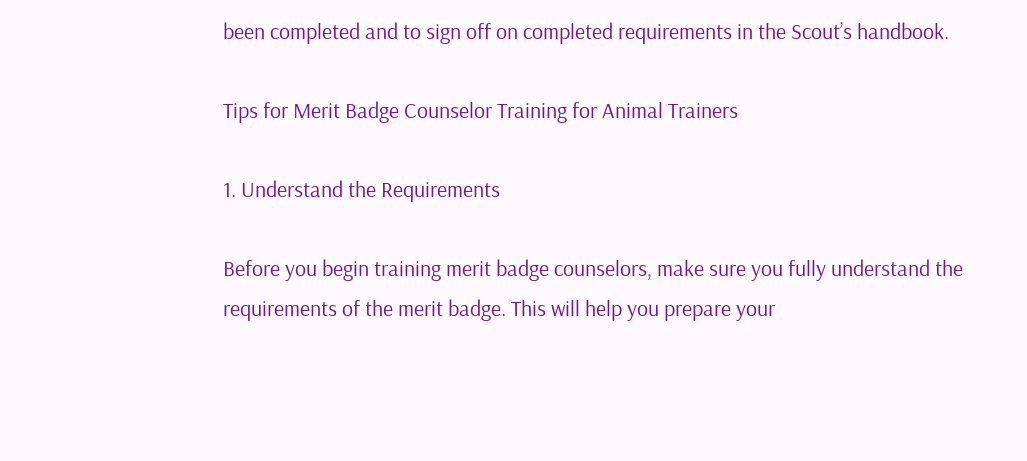been completed and to sign off on completed requirements in the Scout’s handbook.

Tips for Merit Badge Counselor Training for Animal Trainers

1. Understand the Requirements

Before you begin training merit badge counselors, make sure you fully understand the requirements of the merit badge. This will help you prepare your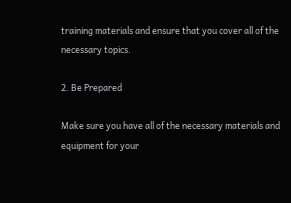training materials and ensure that you cover all of the necessary topics.

2. Be Prepared

Make sure you have all of the necessary materials and equipment for your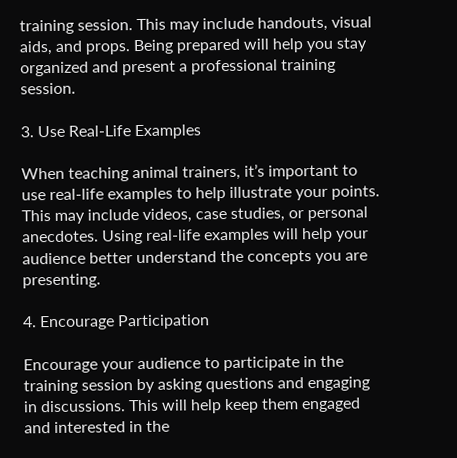training session. This may include handouts, visual aids, and props. Being prepared will help you stay organized and present a professional training session.

3. Use Real-Life Examples

When teaching animal trainers, it’s important to use real-life examples to help illustrate your points. This may include videos, case studies, or personal anecdotes. Using real-life examples will help your audience better understand the concepts you are presenting.

4. Encourage Participation

Encourage your audience to participate in the training session by asking questions and engaging in discussions. This will help keep them engaged and interested in the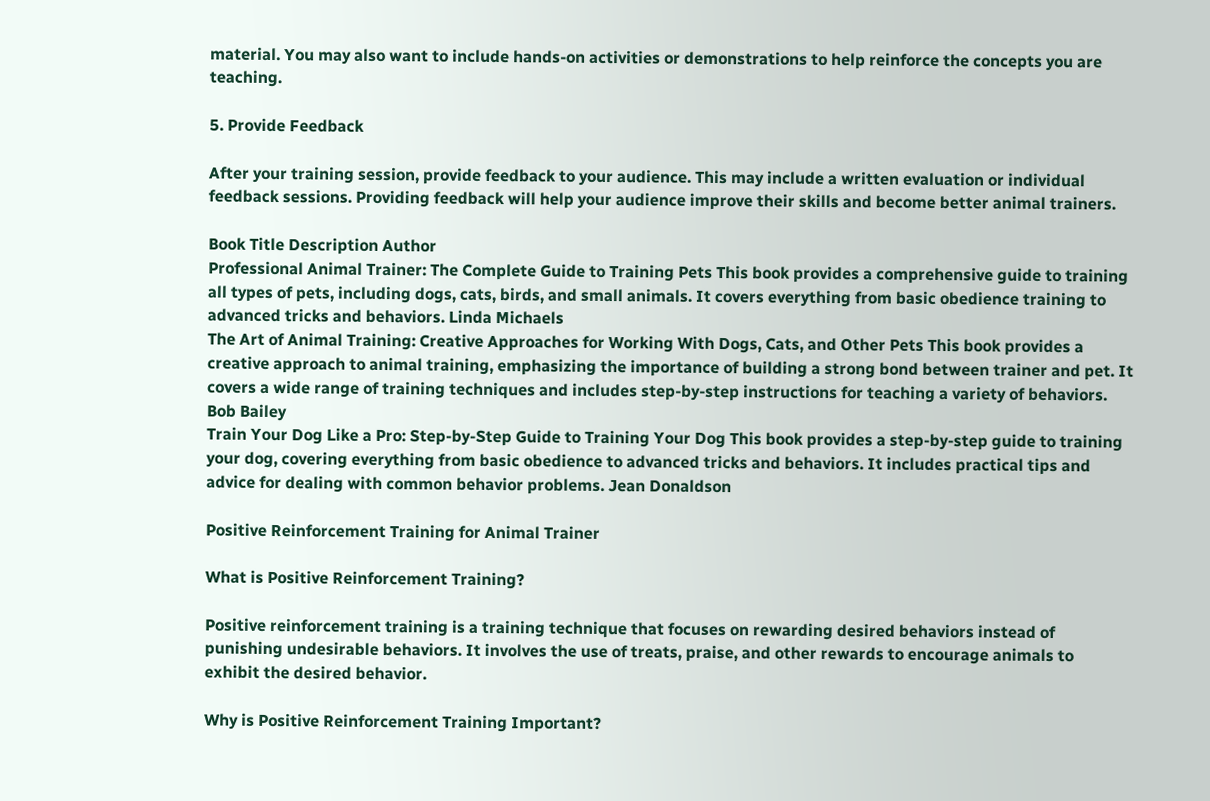material. You may also want to include hands-on activities or demonstrations to help reinforce the concepts you are teaching.

5. Provide Feedback

After your training session, provide feedback to your audience. This may include a written evaluation or individual feedback sessions. Providing feedback will help your audience improve their skills and become better animal trainers.

Book Title Description Author
Professional Animal Trainer: The Complete Guide to Training Pets This book provides a comprehensive guide to training all types of pets, including dogs, cats, birds, and small animals. It covers everything from basic obedience training to advanced tricks and behaviors. Linda Michaels
The Art of Animal Training: Creative Approaches for Working With Dogs, Cats, and Other Pets This book provides a creative approach to animal training, emphasizing the importance of building a strong bond between trainer and pet. It covers a wide range of training techniques and includes step-by-step instructions for teaching a variety of behaviors. Bob Bailey
Train Your Dog Like a Pro: Step-by-Step Guide to Training Your Dog This book provides a step-by-step guide to training your dog, covering everything from basic obedience to advanced tricks and behaviors. It includes practical tips and advice for dealing with common behavior problems. Jean Donaldson

Positive Reinforcement Training for Animal Trainer

What is Positive Reinforcement Training?

Positive reinforcement training is a training technique that focuses on rewarding desired behaviors instead of punishing undesirable behaviors. It involves the use of treats, praise, and other rewards to encourage animals to exhibit the desired behavior.

Why is Positive Reinforcement Training Important?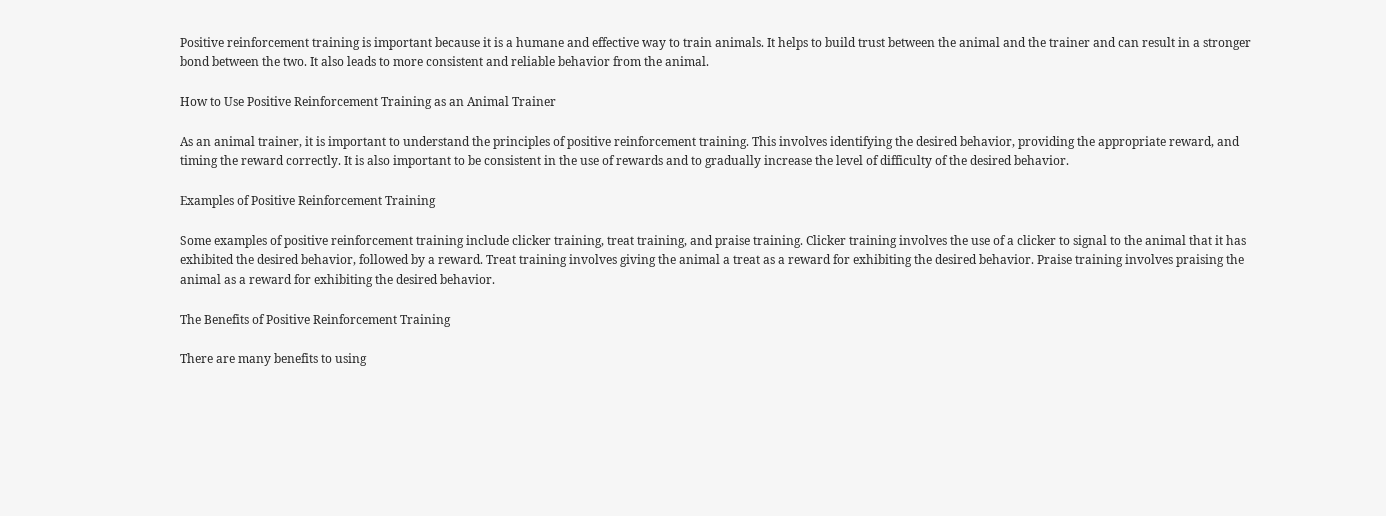Positive reinforcement training is important because it is a humane and effective way to train animals. It helps to build trust between the animal and the trainer and can result in a stronger bond between the two. It also leads to more consistent and reliable behavior from the animal.

How to Use Positive Reinforcement Training as an Animal Trainer

As an animal trainer, it is important to understand the principles of positive reinforcement training. This involves identifying the desired behavior, providing the appropriate reward, and timing the reward correctly. It is also important to be consistent in the use of rewards and to gradually increase the level of difficulty of the desired behavior.

Examples of Positive Reinforcement Training

Some examples of positive reinforcement training include clicker training, treat training, and praise training. Clicker training involves the use of a clicker to signal to the animal that it has exhibited the desired behavior, followed by a reward. Treat training involves giving the animal a treat as a reward for exhibiting the desired behavior. Praise training involves praising the animal as a reward for exhibiting the desired behavior.

The Benefits of Positive Reinforcement Training

There are many benefits to using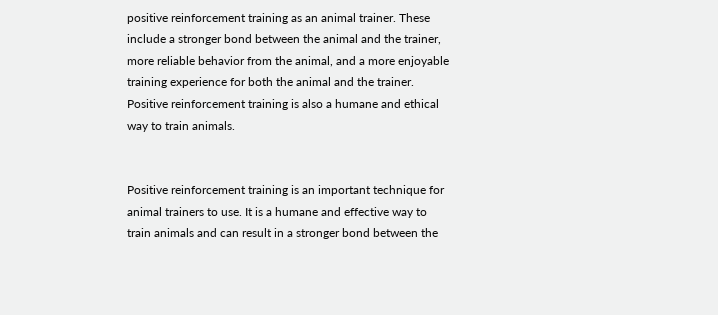positive reinforcement training as an animal trainer. These include a stronger bond between the animal and the trainer, more reliable behavior from the animal, and a more enjoyable training experience for both the animal and the trainer. Positive reinforcement training is also a humane and ethical way to train animals.


Positive reinforcement training is an important technique for animal trainers to use. It is a humane and effective way to train animals and can result in a stronger bond between the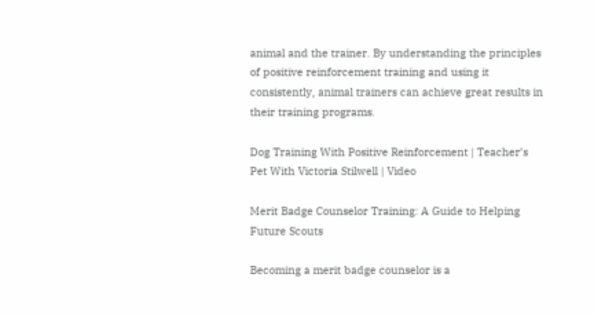animal and the trainer. By understanding the principles of positive reinforcement training and using it consistently, animal trainers can achieve great results in their training programs.

Dog Training With Positive Reinforcement | Teacher’s Pet With Victoria Stilwell | Video

Merit Badge Counselor Training: A Guide to Helping Future Scouts

Becoming a merit badge counselor is a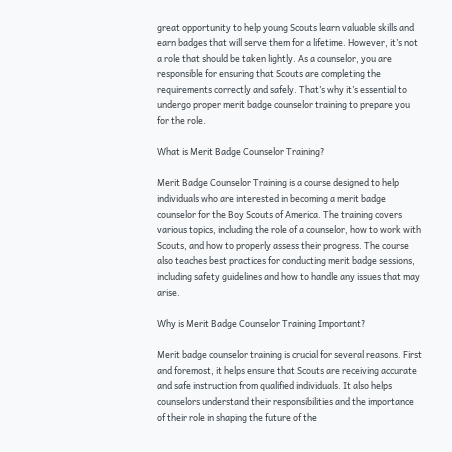great opportunity to help young Scouts learn valuable skills and earn badges that will serve them for a lifetime. However, it’s not a role that should be taken lightly. As a counselor, you are responsible for ensuring that Scouts are completing the requirements correctly and safely. That’s why it’s essential to undergo proper merit badge counselor training to prepare you for the role.

What is Merit Badge Counselor Training?

Merit Badge Counselor Training is a course designed to help individuals who are interested in becoming a merit badge counselor for the Boy Scouts of America. The training covers various topics, including the role of a counselor, how to work with Scouts, and how to properly assess their progress. The course also teaches best practices for conducting merit badge sessions, including safety guidelines and how to handle any issues that may arise.

Why is Merit Badge Counselor Training Important?

Merit badge counselor training is crucial for several reasons. First and foremost, it helps ensure that Scouts are receiving accurate and safe instruction from qualified individuals. It also helps counselors understand their responsibilities and the importance of their role in shaping the future of the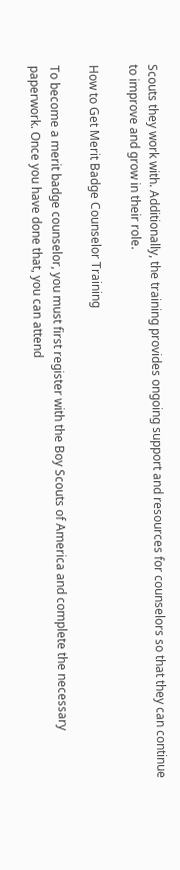Scouts they work with. Additionally, the training provides ongoing support and resources for counselors so that they can continue to improve and grow in their role.

How to Get Merit Badge Counselor Training

To become a merit badge counselor, you must first register with the Boy Scouts of America and complete the necessary paperwork. Once you have done that, you can attend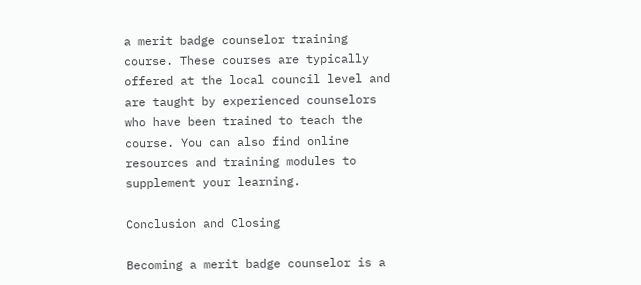a merit badge counselor training course. These courses are typically offered at the local council level and are taught by experienced counselors who have been trained to teach the course. You can also find online resources and training modules to supplement your learning.

Conclusion and Closing

Becoming a merit badge counselor is a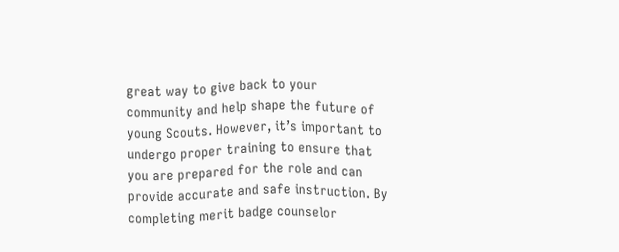great way to give back to your community and help shape the future of young Scouts. However, it’s important to undergo proper training to ensure that you are prepared for the role and can provide accurate and safe instruction. By completing merit badge counselor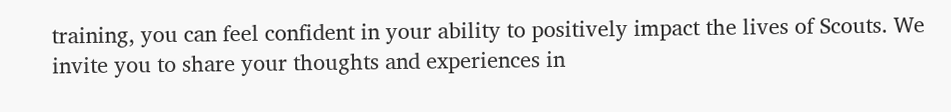training, you can feel confident in your ability to positively impact the lives of Scouts. We invite you to share your thoughts and experiences in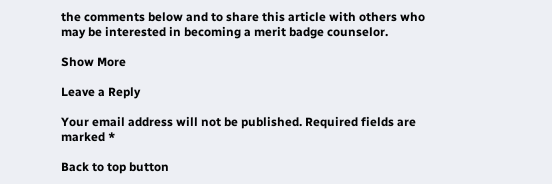the comments below and to share this article with others who may be interested in becoming a merit badge counselor.

Show More

Leave a Reply

Your email address will not be published. Required fields are marked *

Back to top button